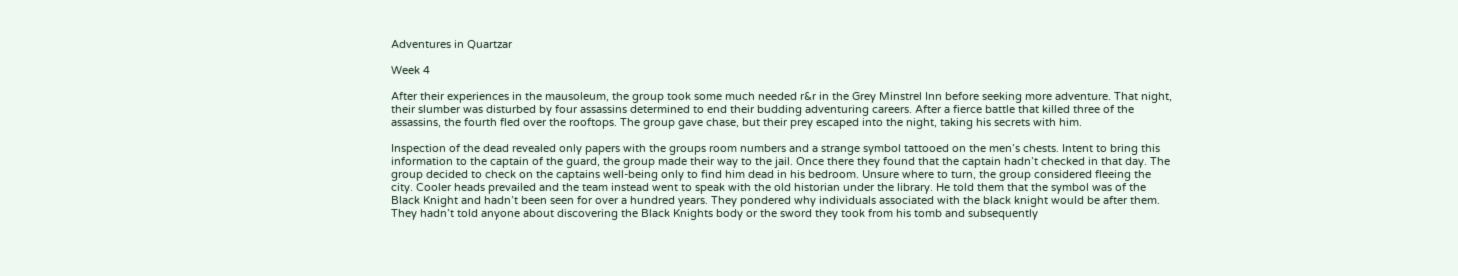Adventures in Quartzar

Week 4

After their experiences in the mausoleum, the group took some much needed r&r in the Grey Minstrel Inn before seeking more adventure. That night, their slumber was disturbed by four assassins determined to end their budding adventuring careers. After a fierce battle that killed three of the assassins, the fourth fled over the rooftops. The group gave chase, but their prey escaped into the night, taking his secrets with him.

Inspection of the dead revealed only papers with the groups room numbers and a strange symbol tattooed on the men’s chests. Intent to bring this information to the captain of the guard, the group made their way to the jail. Once there they found that the captain hadn’t checked in that day. The group decided to check on the captains well-being only to find him dead in his bedroom. Unsure where to turn, the group considered fleeing the city. Cooler heads prevailed and the team instead went to speak with the old historian under the library. He told them that the symbol was of the Black Knight and hadn’t been seen for over a hundred years. They pondered why individuals associated with the black knight would be after them. They hadn’t told anyone about discovering the Black Knights body or the sword they took from his tomb and subsequently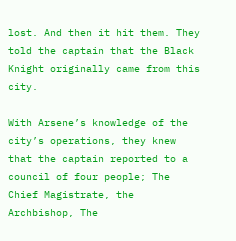lost. And then it hit them. They told the captain that the Black Knight originally came from this city.

With Arsene’s knowledge of the city’s operations, they knew that the captain reported to a council of four people; The Chief Magistrate, the Archbishop, The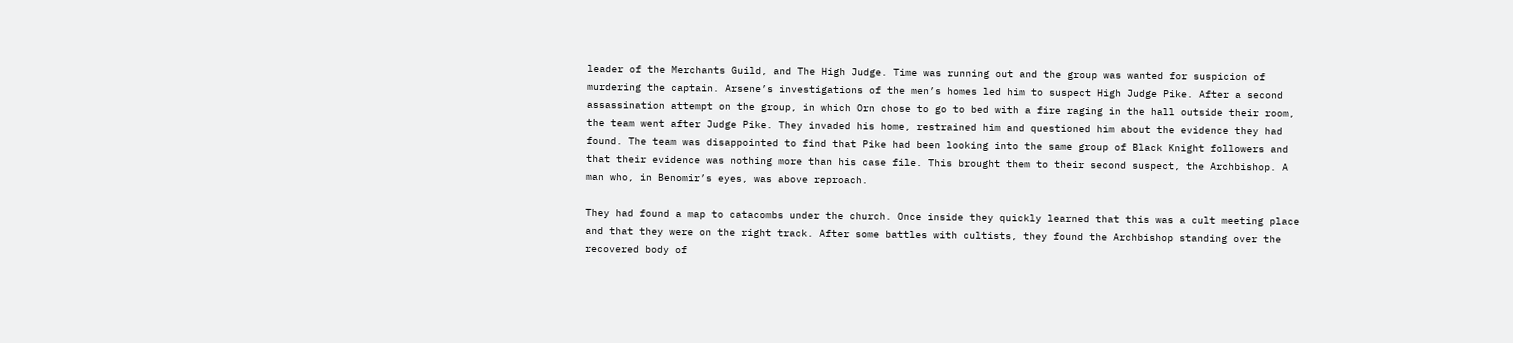leader of the Merchants Guild, and The High Judge. Time was running out and the group was wanted for suspicion of murdering the captain. Arsene’s investigations of the men’s homes led him to suspect High Judge Pike. After a second assassination attempt on the group, in which Orn chose to go to bed with a fire raging in the hall outside their room, the team went after Judge Pike. They invaded his home, restrained him and questioned him about the evidence they had found. The team was disappointed to find that Pike had been looking into the same group of Black Knight followers and that their evidence was nothing more than his case file. This brought them to their second suspect, the Archbishop. A man who, in Benomir’s eyes, was above reproach.

They had found a map to catacombs under the church. Once inside they quickly learned that this was a cult meeting place and that they were on the right track. After some battles with cultists, they found the Archbishop standing over the recovered body of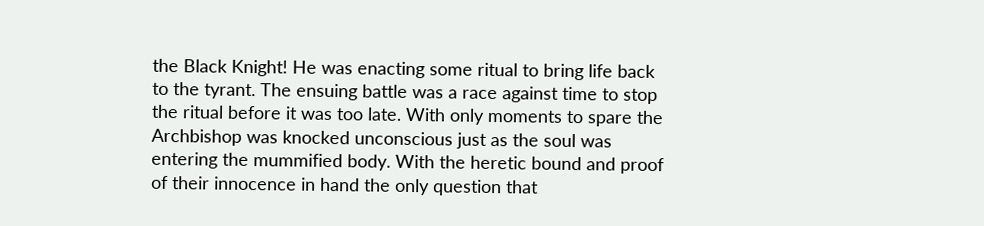the Black Knight! He was enacting some ritual to bring life back to the tyrant. The ensuing battle was a race against time to stop the ritual before it was too late. With only moments to spare the Archbishop was knocked unconscious just as the soul was entering the mummified body. With the heretic bound and proof of their innocence in hand the only question that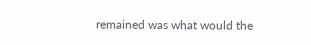remained was what would the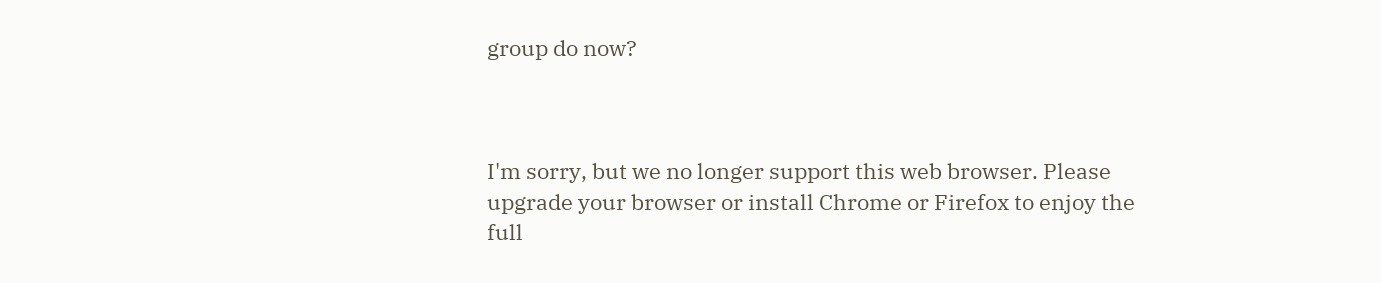group do now?



I'm sorry, but we no longer support this web browser. Please upgrade your browser or install Chrome or Firefox to enjoy the full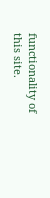functionality of this site.